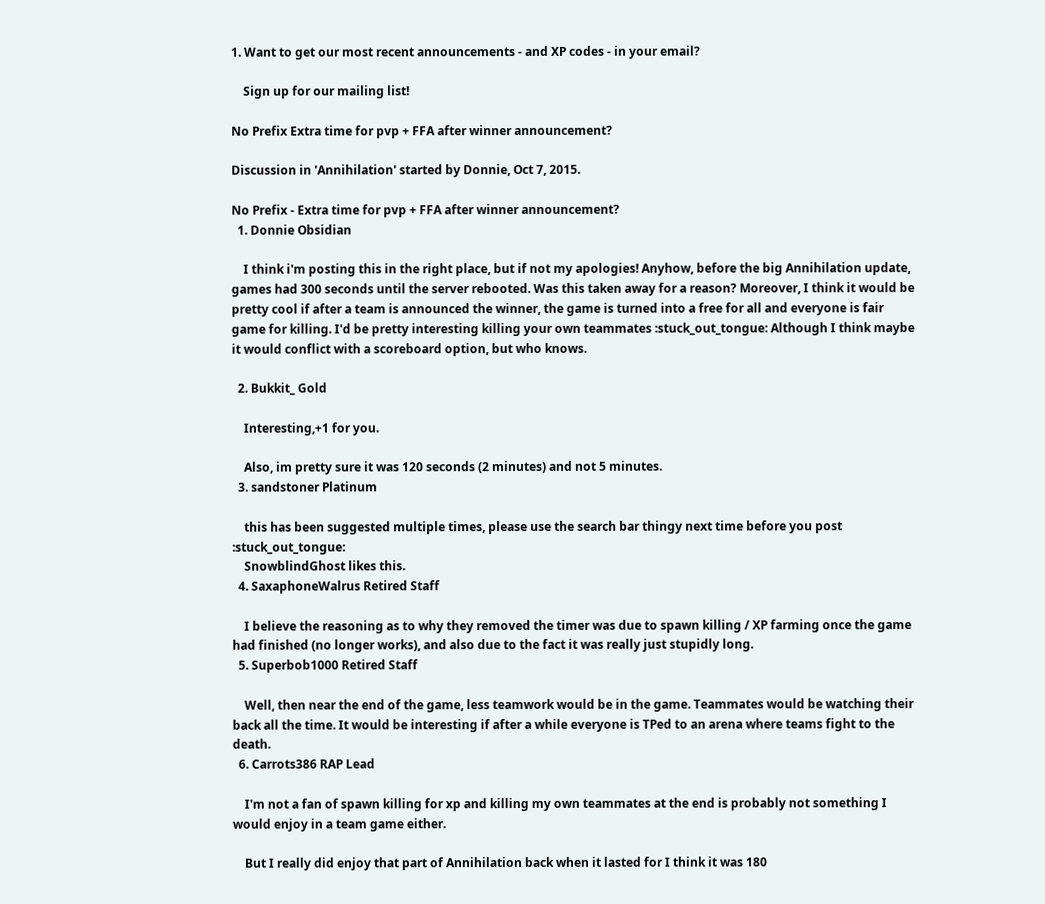1. Want to get our most recent announcements - and XP codes - in your email?

    Sign up for our mailing list!

No Prefix Extra time for pvp + FFA after winner announcement?

Discussion in 'Annihilation' started by Donnie, Oct 7, 2015.

No Prefix - Extra time for pvp + FFA after winner announcement?
  1. Donnie Obsidian

    I think i'm posting this in the right place, but if not my apologies! Anyhow, before the big Annihilation update, games had 300 seconds until the server rebooted. Was this taken away for a reason? Moreover, I think it would be pretty cool if after a team is announced the winner, the game is turned into a free for all and everyone is fair game for killing. I'd be pretty interesting killing your own teammates :stuck_out_tongue: Although I think maybe it would conflict with a scoreboard option, but who knows.

  2. Bukkit_ Gold

    Interesting,+1 for you.

    Also, im pretty sure it was 120 seconds (2 minutes) and not 5 minutes.
  3. sandstoner Platinum

    this has been suggested multiple times, please use the search bar thingy next time before you post :stuck_out_tongue:
    SnowblindGhost likes this.
  4. SaxaphoneWalrus Retired Staff

    I believe the reasoning as to why they removed the timer was due to spawn killing / XP farming once the game had finished (no longer works), and also due to the fact it was really just stupidly long.
  5. Superbob1000 Retired Staff

    Well, then near the end of the game, less teamwork would be in the game. Teammates would be watching their back all the time. It would be interesting if after a while everyone is TPed to an arena where teams fight to the death.
  6. Carrots386 RAP Lead

    I'm not a fan of spawn killing for xp and killing my own teammates at the end is probably not something I would enjoy in a team game either.

    But I really did enjoy that part of Annihilation back when it lasted for I think it was 180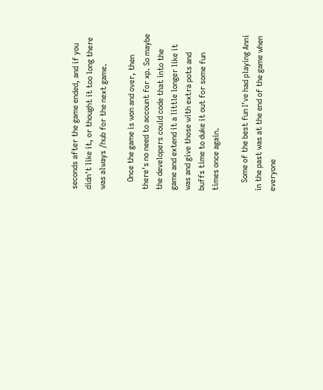seconds after the game ended, and if you didn't like it, or thought it too long there was always /hub for the next game.

    Once the game is won and over, then there's no need to account for xp. So maybe the developers could code that into the game and extend it a little longer like it was and give those with extra pots and buffs time to duke it out for some fun times once again.

    Some of the best fun I've had playing Anni in the past was at the end of the game when everyone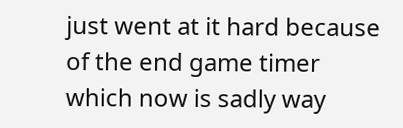just went at it hard because of the end game timer which now is sadly way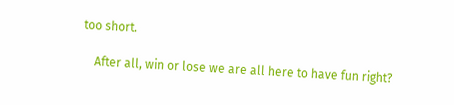too short.

    After all, win or lose we are all here to have fun right?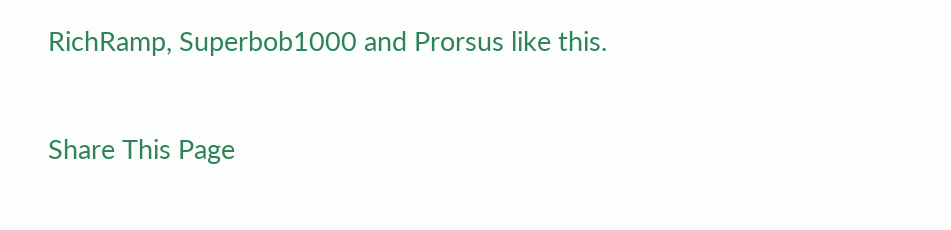RichRamp, Superbob1000 and Prorsus like this.

Share This Page